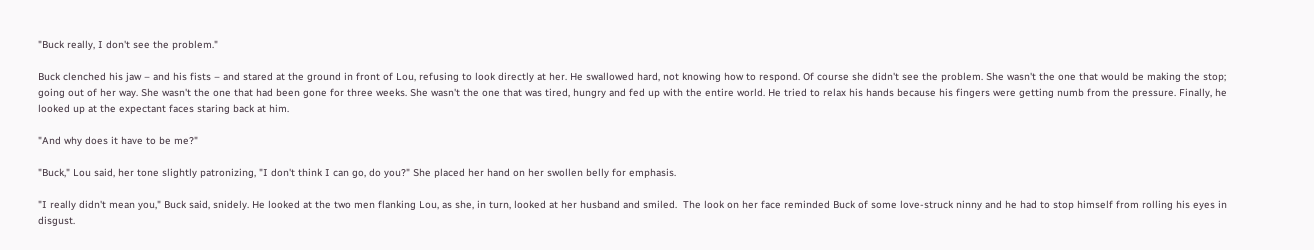"Buck really, I don't see the problem."

Buck clenched his jaw – and his fists – and stared at the ground in front of Lou, refusing to look directly at her. He swallowed hard, not knowing how to respond. Of course she didn't see the problem. She wasn't the one that would be making the stop; going out of her way. She wasn't the one that had been gone for three weeks. She wasn't the one that was tired, hungry and fed up with the entire world. He tried to relax his hands because his fingers were getting numb from the pressure. Finally, he looked up at the expectant faces staring back at him.

"And why does it have to be me?"

"Buck," Lou said, her tone slightly patronizing, "I don't think I can go, do you?" She placed her hand on her swollen belly for emphasis.

"I really didn't mean you," Buck said, snidely. He looked at the two men flanking Lou, as she, in turn, looked at her husband and smiled.  The look on her face reminded Buck of some love-struck ninny and he had to stop himself from rolling his eyes in disgust.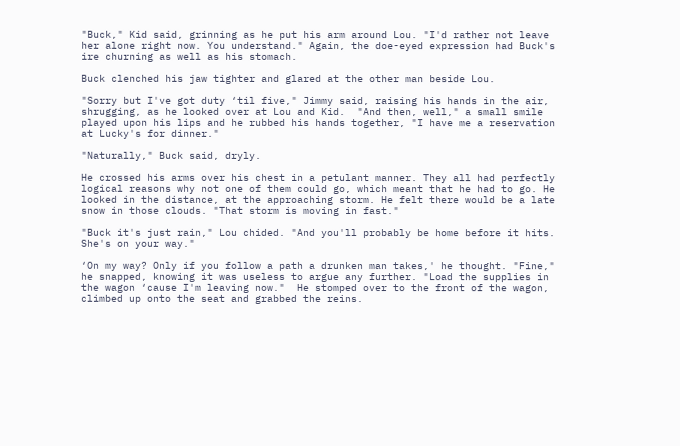"Buck," Kid said, grinning as he put his arm around Lou. "I'd rather not leave her alone right now. You understand." Again, the doe-eyed expression had Buck's ire churning as well as his stomach.

Buck clenched his jaw tighter and glared at the other man beside Lou.

"Sorry but I've got duty ‘til five," Jimmy said, raising his hands in the air, shrugging, as he looked over at Lou and Kid.  "And then, well," a small smile played upon his lips and he rubbed his hands together, "I have me a reservation at Lucky's for dinner."

"Naturally," Buck said, dryly.

He crossed his arms over his chest in a petulant manner. They all had perfectly logical reasons why not one of them could go, which meant that he had to go. He looked in the distance, at the approaching storm. He felt there would be a late snow in those clouds. "That storm is moving in fast."

"Buck it's just rain," Lou chided. "And you'll probably be home before it hits. She's on your way."

‘On my way? Only if you follow a path a drunken man takes,' he thought. "Fine," he snapped, knowing it was useless to argue any further. "Load the supplies in the wagon ‘cause I'm leaving now."  He stomped over to the front of the wagon, climbed up onto the seat and grabbed the reins.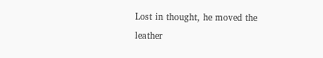Lost in thought, he moved the leather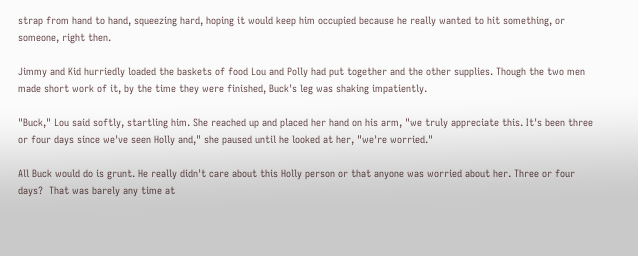strap from hand to hand, squeezing hard, hoping it would keep him occupied because he really wanted to hit something, or someone, right then.

Jimmy and Kid hurriedly loaded the baskets of food Lou and Polly had put together and the other supplies. Though the two men made short work of it, by the time they were finished, Buck's leg was shaking impatiently.

"Buck," Lou said softly, startling him. She reached up and placed her hand on his arm, "we truly appreciate this. It's been three or four days since we've seen Holly and," she paused until he looked at her, "we're worried."

All Buck would do is grunt. He really didn't care about this Holly person or that anyone was worried about her. Three or four days?  That was barely any time at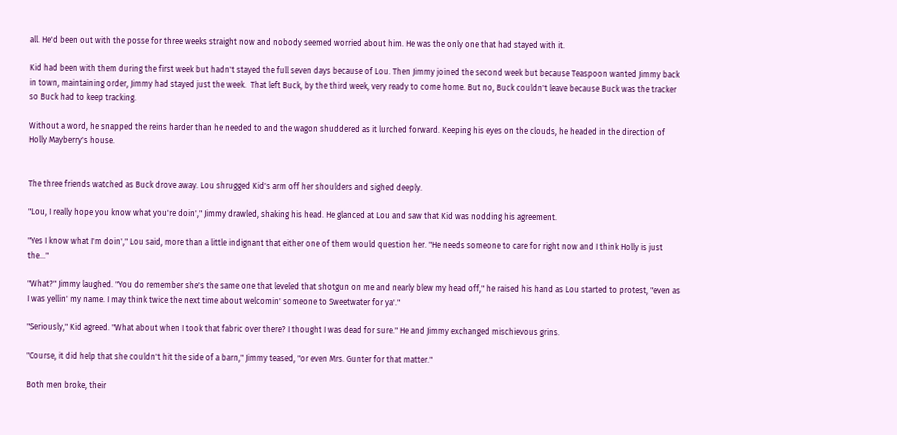all. He'd been out with the posse for three weeks straight now and nobody seemed worried about him. He was the only one that had stayed with it.

Kid had been with them during the first week but hadn't stayed the full seven days because of Lou. Then Jimmy joined the second week but because Teaspoon wanted Jimmy back in town, maintaining order, Jimmy had stayed just the week.  That left Buck, by the third week, very ready to come home. But no, Buck couldn't leave because Buck was the tracker so Buck had to keep tracking.

Without a word, he snapped the reins harder than he needed to and the wagon shuddered as it lurched forward. Keeping his eyes on the clouds, he headed in the direction of Holly Mayberry's house.


The three friends watched as Buck drove away. Lou shrugged Kid's arm off her shoulders and sighed deeply.

"Lou, I really hope you know what you're doin'," Jimmy drawled, shaking his head. He glanced at Lou and saw that Kid was nodding his agreement.

"Yes I know what I'm doin'," Lou said, more than a little indignant that either one of them would question her. "He needs someone to care for right now and I think Holly is just the…"

"What?" Jimmy laughed. "You do remember she's the same one that leveled that shotgun on me and nearly blew my head off," he raised his hand as Lou started to protest, "even as I was yellin' my name. I may think twice the next time about welcomin' someone to Sweetwater for ya'."

"Seriously," Kid agreed. "What about when I took that fabric over there? I thought I was dead for sure." He and Jimmy exchanged mischievous grins.

"Course, it did help that she couldn't hit the side of a barn," Jimmy teased, "or even Mrs. Gunter for that matter."

Both men broke, their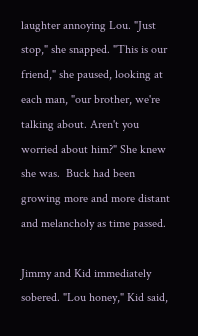laughter annoying Lou. "Just stop," she snapped. "This is our friend," she paused, looking at each man, "our brother, we're talking about. Aren't you worried about him?" She knew she was.  Buck had been growing more and more distant and melancholy as time passed.

Jimmy and Kid immediately sobered. "Lou honey," Kid said,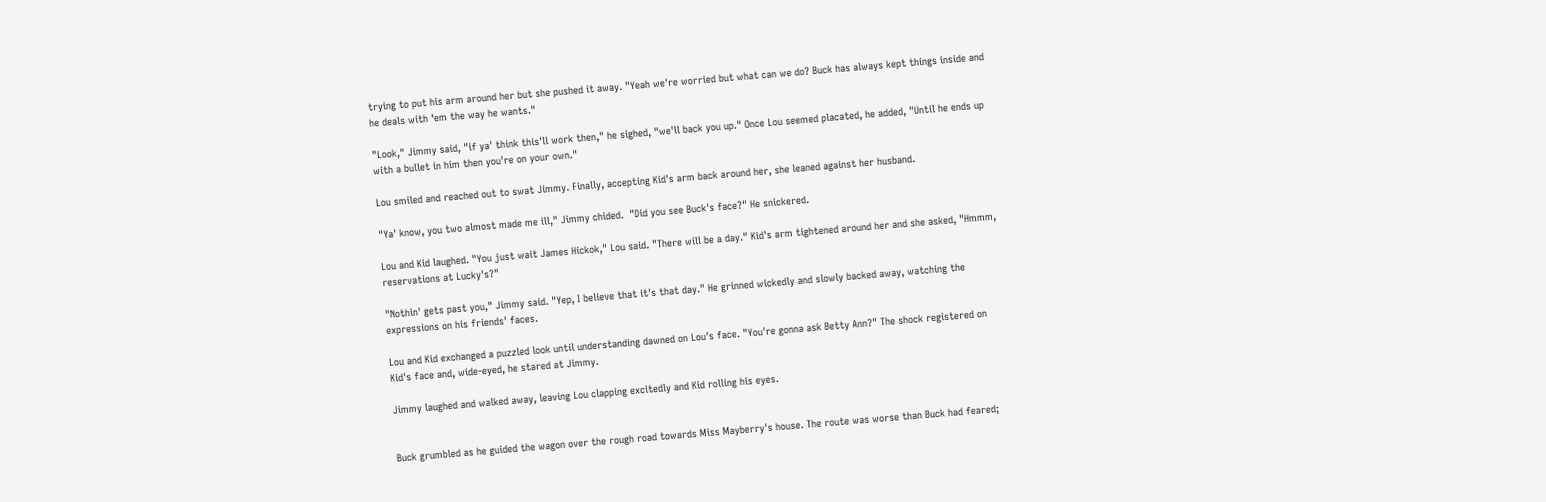trying to put his arm around her but she pushed it away. "Yeah we're worried but what can we do? Buck has always kept things inside and he deals with ‘em the way he wants."

"Look," Jimmy said, "if ya' think this'll work then," he sighed, "we'll back you up." Once Lou seemed placated, he added, "Until he ends up with a bullet in him then you're on your own."

Lou smiled and reached out to swat Jimmy. Finally, accepting Kid's arm back around her, she leaned against her husband.

"Ya' know, you two almost made me ill," Jimmy chided.  "Did you see Buck's face?" He snickered.

Lou and Kid laughed. "You just wait James Hickok," Lou said. "There will be a day." Kid's arm tightened around her and she asked, "Hmmm, reservations at Lucky's?"

"Nothin' gets past you," Jimmy said. "Yep, I believe that it's that day." He grinned wickedly and slowly backed away, watching the expressions on his friends' faces.

Lou and Kid exchanged a puzzled look until understanding dawned on Lou's face. "You're gonna ask Betty Ann?" The shock registered on Kid's face and, wide-eyed, he stared at Jimmy.

Jimmy laughed and walked away, leaving Lou clapping excitedly and Kid rolling his eyes.


Buck grumbled as he guided the wagon over the rough road towards Miss Mayberry's house. The route was worse than Buck had feared;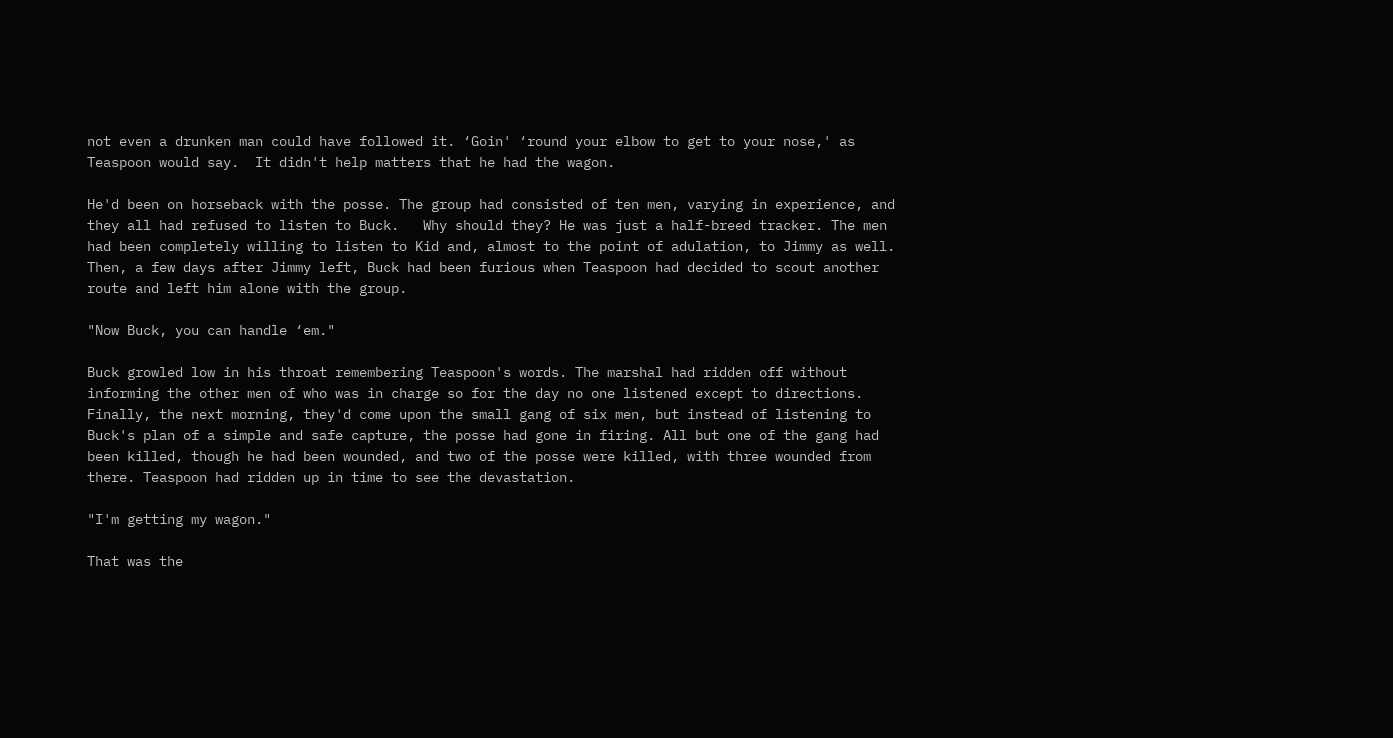not even a drunken man could have followed it. ‘Goin' ‘round your elbow to get to your nose,' as Teaspoon would say.  It didn't help matters that he had the wagon.

He'd been on horseback with the posse. The group had consisted of ten men, varying in experience, and they all had refused to listen to Buck.   Why should they? He was just a half-breed tracker. The men had been completely willing to listen to Kid and, almost to the point of adulation, to Jimmy as well.  Then, a few days after Jimmy left, Buck had been furious when Teaspoon had decided to scout another route and left him alone with the group.

"Now Buck, you can handle ‘em."

Buck growled low in his throat remembering Teaspoon's words. The marshal had ridden off without informing the other men of who was in charge so for the day no one listened except to directions. Finally, the next morning, they'd come upon the small gang of six men, but instead of listening to Buck's plan of a simple and safe capture, the posse had gone in firing. All but one of the gang had been killed, though he had been wounded, and two of the posse were killed, with three wounded from there. Teaspoon had ridden up in time to see the devastation.

"I'm getting my wagon."

That was the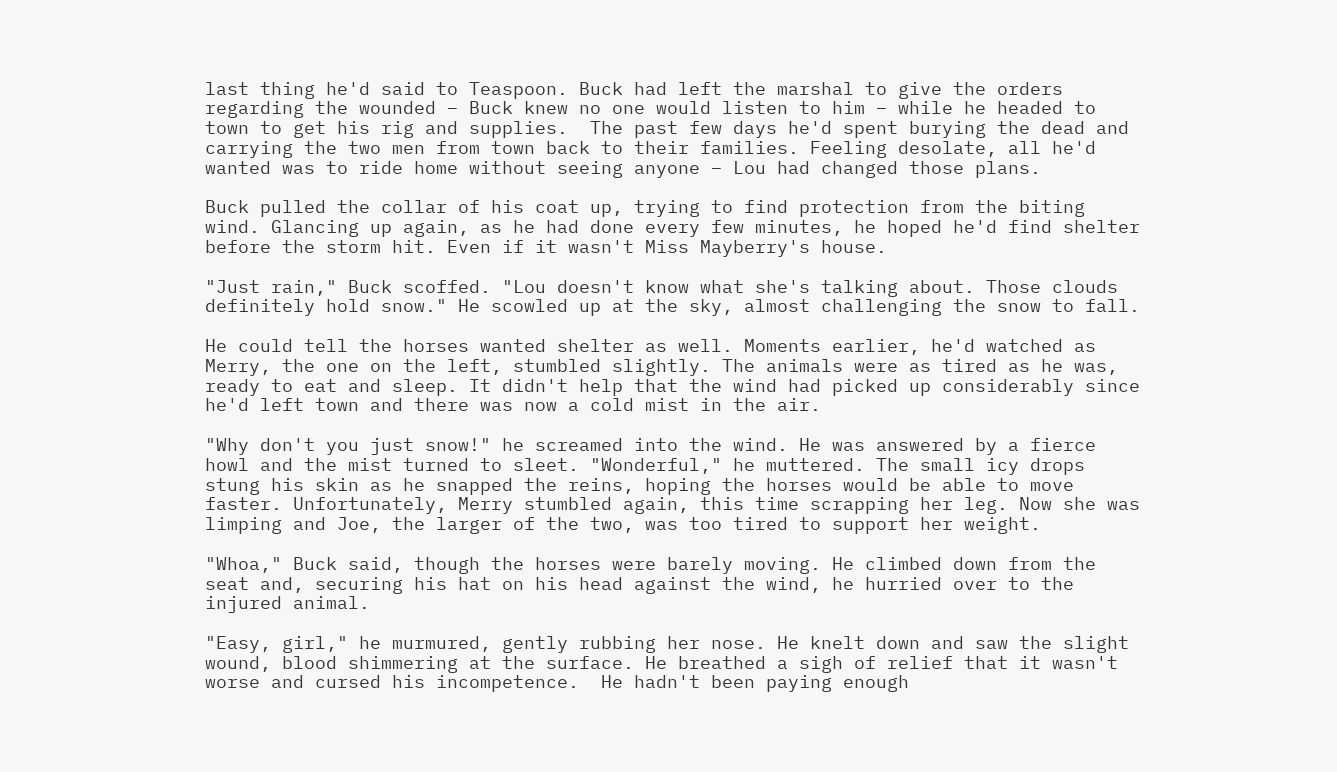last thing he'd said to Teaspoon. Buck had left the marshal to give the orders regarding the wounded – Buck knew no one would listen to him – while he headed to town to get his rig and supplies.  The past few days he'd spent burying the dead and carrying the two men from town back to their families. Feeling desolate, all he'd wanted was to ride home without seeing anyone – Lou had changed those plans.

Buck pulled the collar of his coat up, trying to find protection from the biting wind. Glancing up again, as he had done every few minutes, he hoped he'd find shelter before the storm hit. Even if it wasn't Miss Mayberry's house.

"Just rain," Buck scoffed. "Lou doesn't know what she's talking about. Those clouds definitely hold snow." He scowled up at the sky, almost challenging the snow to fall.

He could tell the horses wanted shelter as well. Moments earlier, he'd watched as Merry, the one on the left, stumbled slightly. The animals were as tired as he was, ready to eat and sleep. It didn't help that the wind had picked up considerably since he'd left town and there was now a cold mist in the air.

"Why don't you just snow!" he screamed into the wind. He was answered by a fierce howl and the mist turned to sleet. "Wonderful," he muttered. The small icy drops stung his skin as he snapped the reins, hoping the horses would be able to move faster. Unfortunately, Merry stumbled again, this time scrapping her leg. Now she was limping and Joe, the larger of the two, was too tired to support her weight.

"Whoa," Buck said, though the horses were barely moving. He climbed down from the seat and, securing his hat on his head against the wind, he hurried over to the injured animal.

"Easy, girl," he murmured, gently rubbing her nose. He knelt down and saw the slight wound, blood shimmering at the surface. He breathed a sigh of relief that it wasn't worse and cursed his incompetence.  He hadn't been paying enough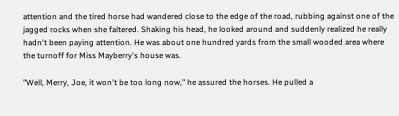attention and the tired horse had wandered close to the edge of the road, rubbing against one of the jagged rocks when she faltered. Shaking his head, he looked around and suddenly realized he really hadn't been paying attention. He was about one hundred yards from the small wooded area where the turnoff for Miss Mayberry's house was.

"Well, Merry, Joe, it won't be too long now," he assured the horses. He pulled a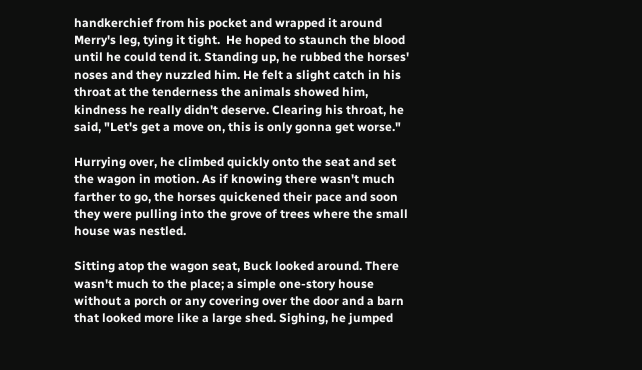handkerchief from his pocket and wrapped it around Merry's leg, tying it tight.  He hoped to staunch the blood until he could tend it. Standing up, he rubbed the horses' noses and they nuzzled him. He felt a slight catch in his throat at the tenderness the animals showed him, kindness he really didn't deserve. Clearing his throat, he said, "Let's get a move on, this is only gonna get worse."

Hurrying over, he climbed quickly onto the seat and set the wagon in motion. As if knowing there wasn't much farther to go, the horses quickened their pace and soon they were pulling into the grove of trees where the small house was nestled.

Sitting atop the wagon seat, Buck looked around. There wasn't much to the place; a simple one-story house without a porch or any covering over the door and a barn that looked more like a large shed. Sighing, he jumped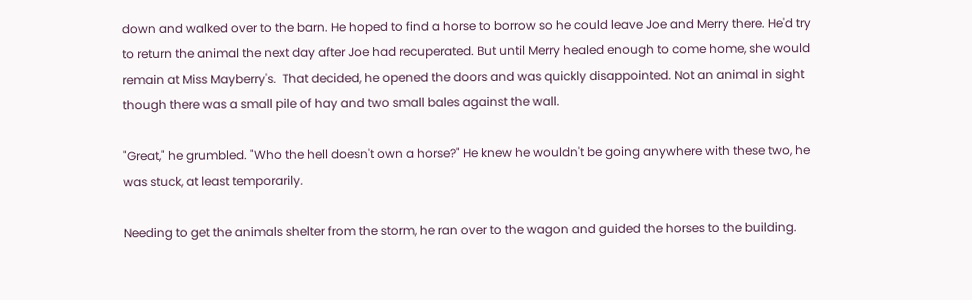down and walked over to the barn. He hoped to find a horse to borrow so he could leave Joe and Merry there. He'd try to return the animal the next day after Joe had recuperated. But until Merry healed enough to come home, she would remain at Miss Mayberry's.  That decided, he opened the doors and was quickly disappointed. Not an animal in sight though there was a small pile of hay and two small bales against the wall.

"Great," he grumbled. "Who the hell doesn't own a horse?" He knew he wouldn't be going anywhere with these two, he was stuck, at least temporarily.

Needing to get the animals shelter from the storm, he ran over to the wagon and guided the horses to the building.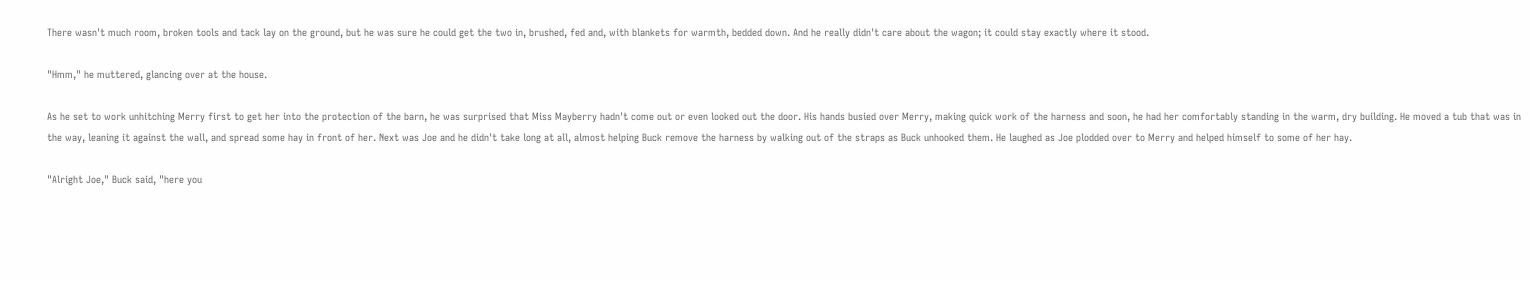There wasn't much room, broken tools and tack lay on the ground, but he was sure he could get the two in, brushed, fed and, with blankets for warmth, bedded down. And he really didn't care about the wagon; it could stay exactly where it stood.

"Hmm," he muttered, glancing over at the house.

As he set to work unhitching Merry first to get her into the protection of the barn, he was surprised that Miss Mayberry hadn't come out or even looked out the door. His hands busied over Merry, making quick work of the harness and soon, he had her comfortably standing in the warm, dry building. He moved a tub that was in the way, leaning it against the wall, and spread some hay in front of her. Next was Joe and he didn't take long at all, almost helping Buck remove the harness by walking out of the straps as Buck unhooked them. He laughed as Joe plodded over to Merry and helped himself to some of her hay.

"Alright Joe," Buck said, "here you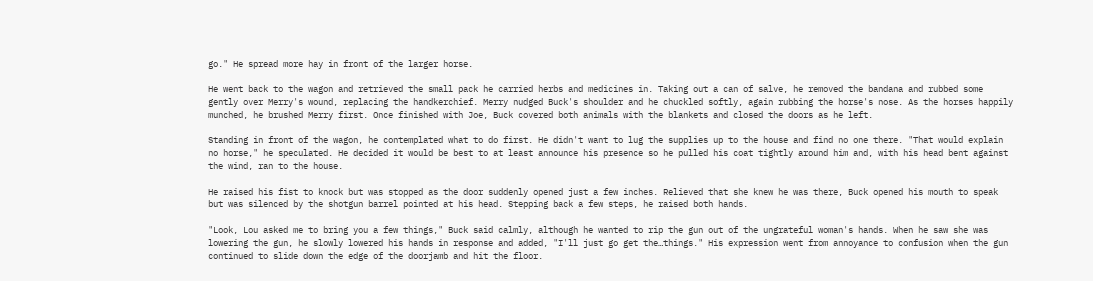go." He spread more hay in front of the larger horse.

He went back to the wagon and retrieved the small pack he carried herbs and medicines in. Taking out a can of salve, he removed the bandana and rubbed some gently over Merry's wound, replacing the handkerchief. Merry nudged Buck's shoulder and he chuckled softly, again rubbing the horse's nose. As the horses happily munched, he brushed Merry first. Once finished with Joe, Buck covered both animals with the blankets and closed the doors as he left.

Standing in front of the wagon, he contemplated what to do first. He didn't want to lug the supplies up to the house and find no one there. "That would explain no horse," he speculated. He decided it would be best to at least announce his presence so he pulled his coat tightly around him and, with his head bent against the wind, ran to the house.

He raised his fist to knock but was stopped as the door suddenly opened just a few inches. Relieved that she knew he was there, Buck opened his mouth to speak but was silenced by the shotgun barrel pointed at his head. Stepping back a few steps, he raised both hands.

"Look, Lou asked me to bring you a few things," Buck said calmly, although he wanted to rip the gun out of the ungrateful woman's hands. When he saw she was lowering the gun, he slowly lowered his hands in response and added, "I'll just go get the…things." His expression went from annoyance to confusion when the gun continued to slide down the edge of the doorjamb and hit the floor.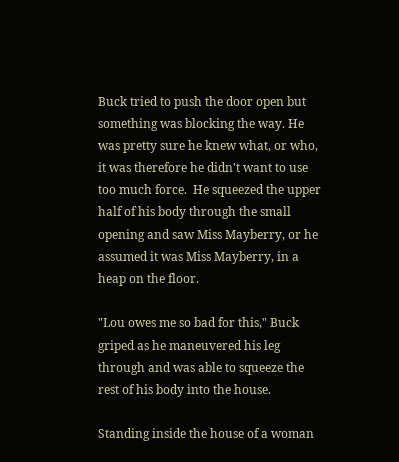Buck tried to push the door open but something was blocking the way. He was pretty sure he knew what, or who, it was therefore he didn't want to use too much force.  He squeezed the upper half of his body through the small opening and saw Miss Mayberry, or he assumed it was Miss Mayberry, in a heap on the floor.

"Lou owes me so bad for this," Buck griped as he maneuvered his leg through and was able to squeeze the rest of his body into the house.

Standing inside the house of a woman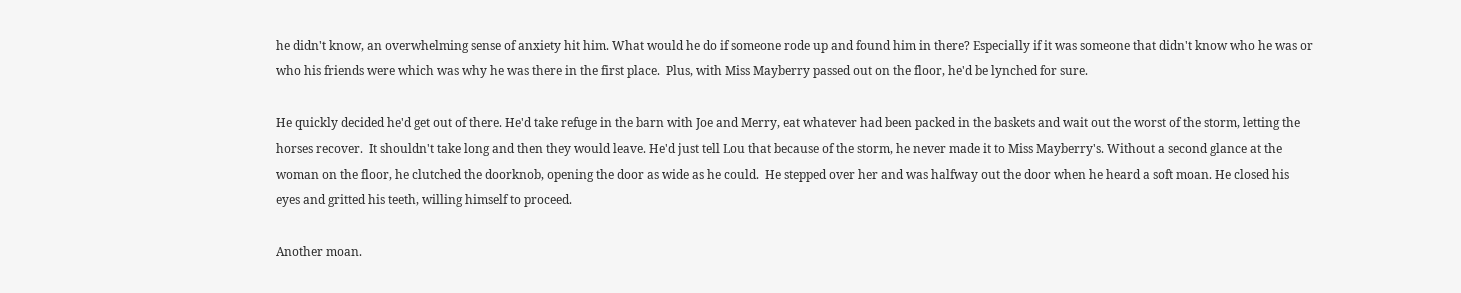he didn't know, an overwhelming sense of anxiety hit him. What would he do if someone rode up and found him in there? Especially if it was someone that didn't know who he was or who his friends were which was why he was there in the first place.  Plus, with Miss Mayberry passed out on the floor, he'd be lynched for sure.

He quickly decided he'd get out of there. He'd take refuge in the barn with Joe and Merry, eat whatever had been packed in the baskets and wait out the worst of the storm, letting the horses recover.  It shouldn't take long and then they would leave. He'd just tell Lou that because of the storm, he never made it to Miss Mayberry's. Without a second glance at the woman on the floor, he clutched the doorknob, opening the door as wide as he could.  He stepped over her and was halfway out the door when he heard a soft moan. He closed his eyes and gritted his teeth, willing himself to proceed.

Another moan.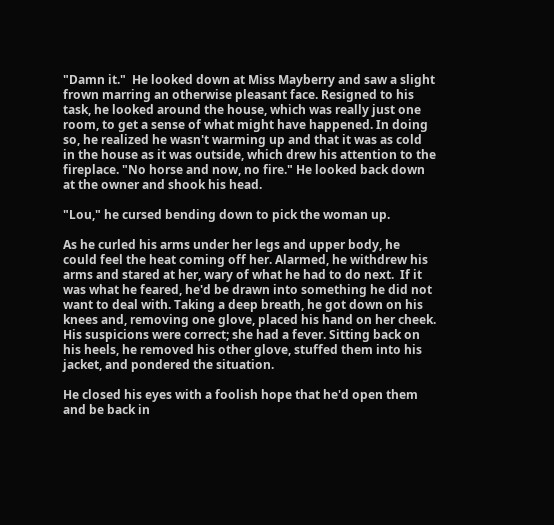"Damn it."  He looked down at Miss Mayberry and saw a slight frown marring an otherwise pleasant face. Resigned to his task, he looked around the house, which was really just one room, to get a sense of what might have happened. In doing so, he realized he wasn't warming up and that it was as cold in the house as it was outside, which drew his attention to the fireplace. "No horse and now, no fire." He looked back down at the owner and shook his head.

"Lou," he cursed bending down to pick the woman up.

As he curled his arms under her legs and upper body, he could feel the heat coming off her. Alarmed, he withdrew his arms and stared at her, wary of what he had to do next.  If it was what he feared, he'd be drawn into something he did not want to deal with. Taking a deep breath, he got down on his knees and, removing one glove, placed his hand on her cheek. His suspicions were correct; she had a fever. Sitting back on his heels, he removed his other glove, stuffed them into his jacket, and pondered the situation.

He closed his eyes with a foolish hope that he'd open them and be back in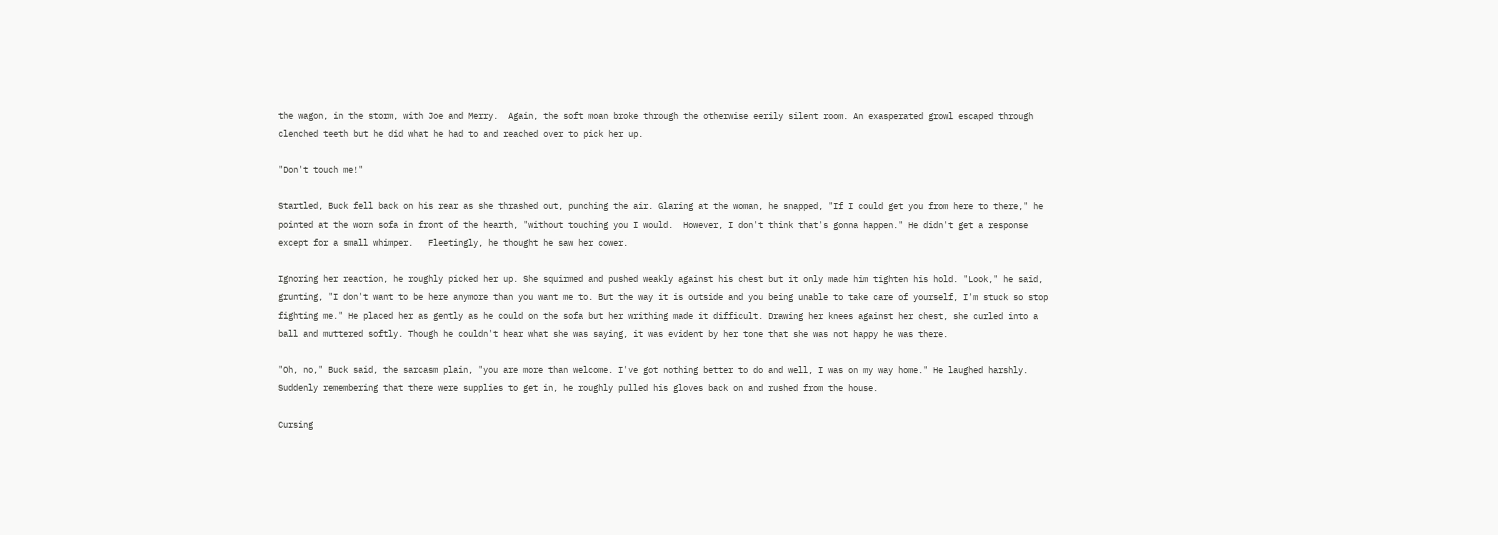the wagon, in the storm, with Joe and Merry.  Again, the soft moan broke through the otherwise eerily silent room. An exasperated growl escaped through clenched teeth but he did what he had to and reached over to pick her up.

"Don't touch me!"

Startled, Buck fell back on his rear as she thrashed out, punching the air. Glaring at the woman, he snapped, "If I could get you from here to there," he pointed at the worn sofa in front of the hearth, "without touching you I would.  However, I don't think that's gonna happen." He didn't get a response except for a small whimper.   Fleetingly, he thought he saw her cower.

Ignoring her reaction, he roughly picked her up. She squirmed and pushed weakly against his chest but it only made him tighten his hold. "Look," he said, grunting, "I don't want to be here anymore than you want me to. But the way it is outside and you being unable to take care of yourself, I'm stuck so stop fighting me." He placed her as gently as he could on the sofa but her writhing made it difficult. Drawing her knees against her chest, she curled into a ball and muttered softly. Though he couldn't hear what she was saying, it was evident by her tone that she was not happy he was there.

"Oh, no," Buck said, the sarcasm plain, "you are more than welcome. I've got nothing better to do and well, I was on my way home." He laughed harshly. Suddenly remembering that there were supplies to get in, he roughly pulled his gloves back on and rushed from the house.

Cursing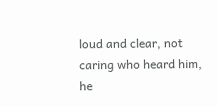loud and clear, not caring who heard him, he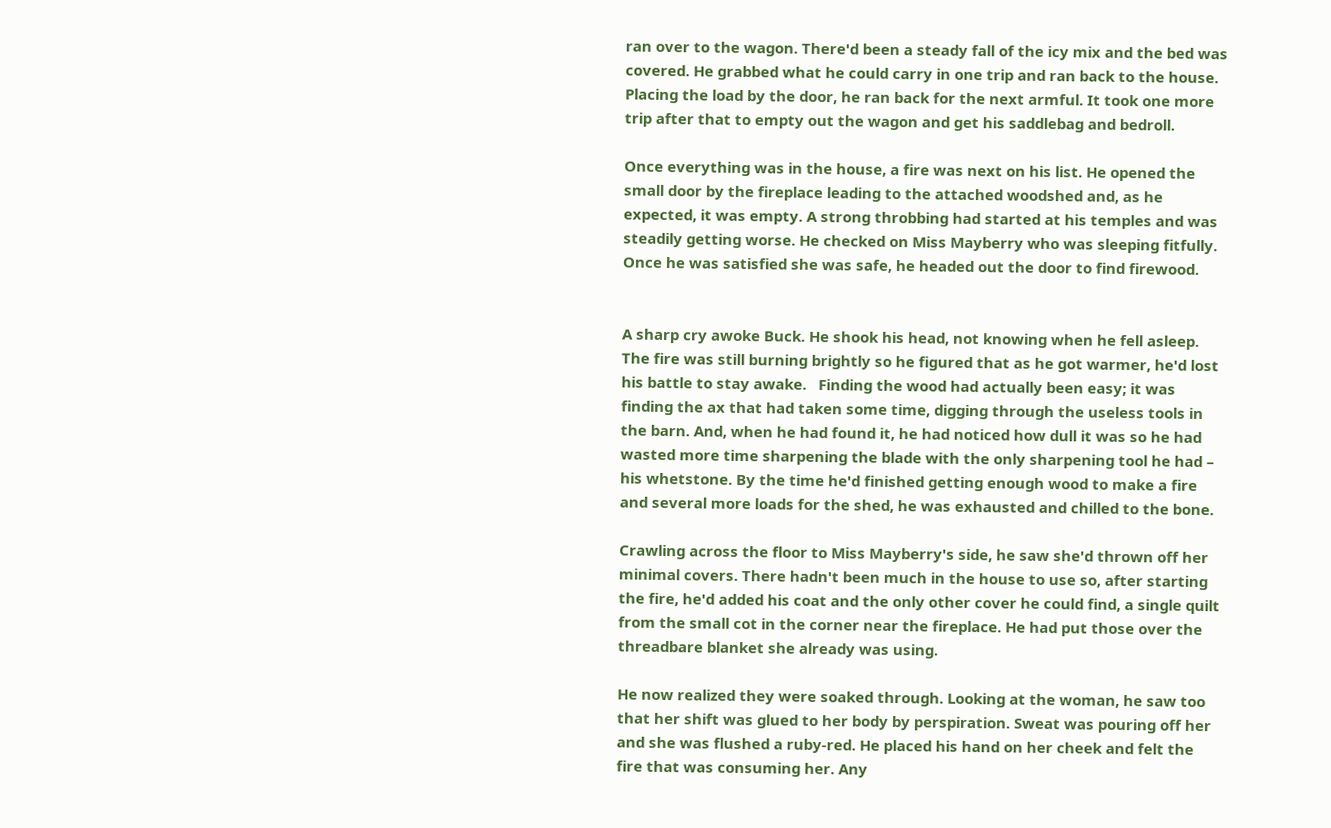ran over to the wagon. There'd been a steady fall of the icy mix and the bed was covered. He grabbed what he could carry in one trip and ran back to the house. Placing the load by the door, he ran back for the next armful. It took one more trip after that to empty out the wagon and get his saddlebag and bedroll.

Once everything was in the house, a fire was next on his list. He opened the small door by the fireplace leading to the attached woodshed and, as he expected, it was empty. A strong throbbing had started at his temples and was steadily getting worse. He checked on Miss Mayberry who was sleeping fitfully. Once he was satisfied she was safe, he headed out the door to find firewood.


A sharp cry awoke Buck. He shook his head, not knowing when he fell asleep. The fire was still burning brightly so he figured that as he got warmer, he'd lost his battle to stay awake.   Finding the wood had actually been easy; it was finding the ax that had taken some time, digging through the useless tools in the barn. And, when he had found it, he had noticed how dull it was so he had wasted more time sharpening the blade with the only sharpening tool he had – his whetstone. By the time he'd finished getting enough wood to make a fire and several more loads for the shed, he was exhausted and chilled to the bone.

Crawling across the floor to Miss Mayberry's side, he saw she'd thrown off her minimal covers. There hadn't been much in the house to use so, after starting the fire, he'd added his coat and the only other cover he could find, a single quilt from the small cot in the corner near the fireplace. He had put those over the threadbare blanket she already was using.

He now realized they were soaked through. Looking at the woman, he saw too that her shift was glued to her body by perspiration. Sweat was pouring off her and she was flushed a ruby-red. He placed his hand on her cheek and felt the fire that was consuming her. Any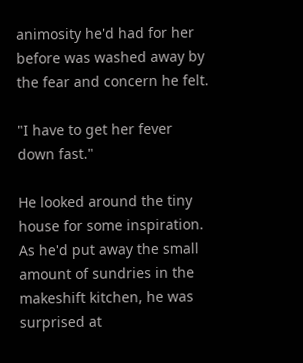animosity he'd had for her before was washed away by the fear and concern he felt.

"I have to get her fever down fast."

He looked around the tiny house for some inspiration. As he'd put away the small amount of sundries in the makeshift kitchen, he was surprised at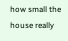how small the house really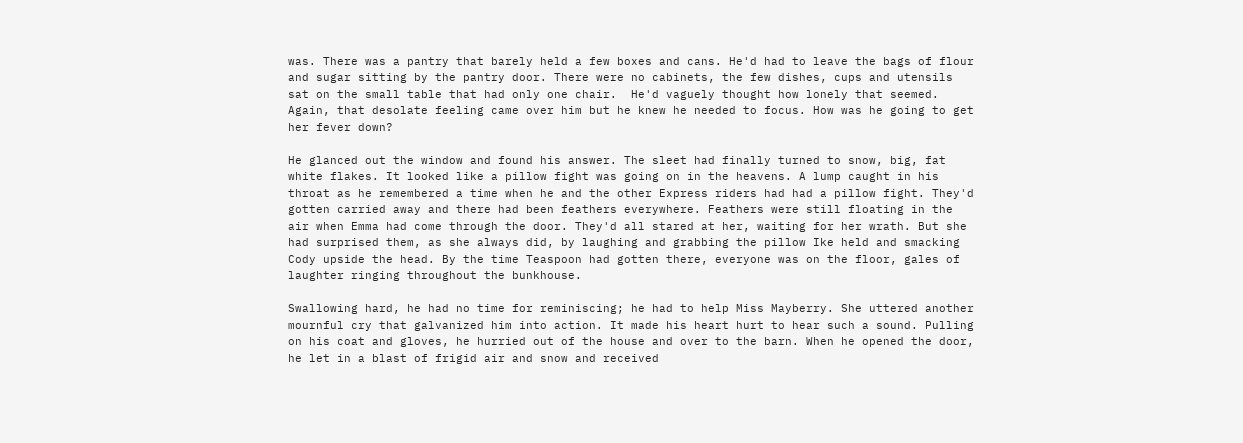was. There was a pantry that barely held a few boxes and cans. He'd had to leave the bags of flour and sugar sitting by the pantry door. There were no cabinets, the few dishes, cups and utensils sat on the small table that had only one chair.  He'd vaguely thought how lonely that seemed. Again, that desolate feeling came over him but he knew he needed to focus. How was he going to get her fever down?

He glanced out the window and found his answer. The sleet had finally turned to snow, big, fat white flakes. It looked like a pillow fight was going on in the heavens. A lump caught in his throat as he remembered a time when he and the other Express riders had had a pillow fight. They'd gotten carried away and there had been feathers everywhere. Feathers were still floating in the air when Emma had come through the door. They'd all stared at her, waiting for her wrath. But she had surprised them, as she always did, by laughing and grabbing the pillow Ike held and smacking Cody upside the head. By the time Teaspoon had gotten there, everyone was on the floor, gales of laughter ringing throughout the bunkhouse.

Swallowing hard, he had no time for reminiscing; he had to help Miss Mayberry. She uttered another mournful cry that galvanized him into action. It made his heart hurt to hear such a sound. Pulling on his coat and gloves, he hurried out of the house and over to the barn. When he opened the door, he let in a blast of frigid air and snow and received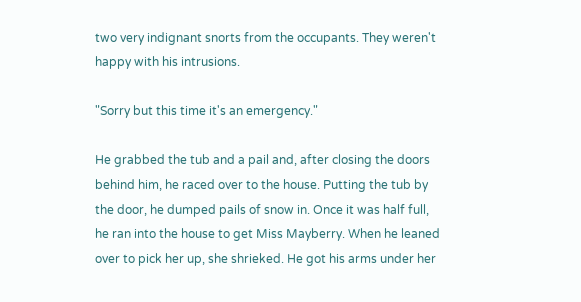two very indignant snorts from the occupants. They weren't happy with his intrusions.

"Sorry but this time it's an emergency."

He grabbed the tub and a pail and, after closing the doors behind him, he raced over to the house. Putting the tub by the door, he dumped pails of snow in. Once it was half full, he ran into the house to get Miss Mayberry. When he leaned over to pick her up, she shrieked. He got his arms under her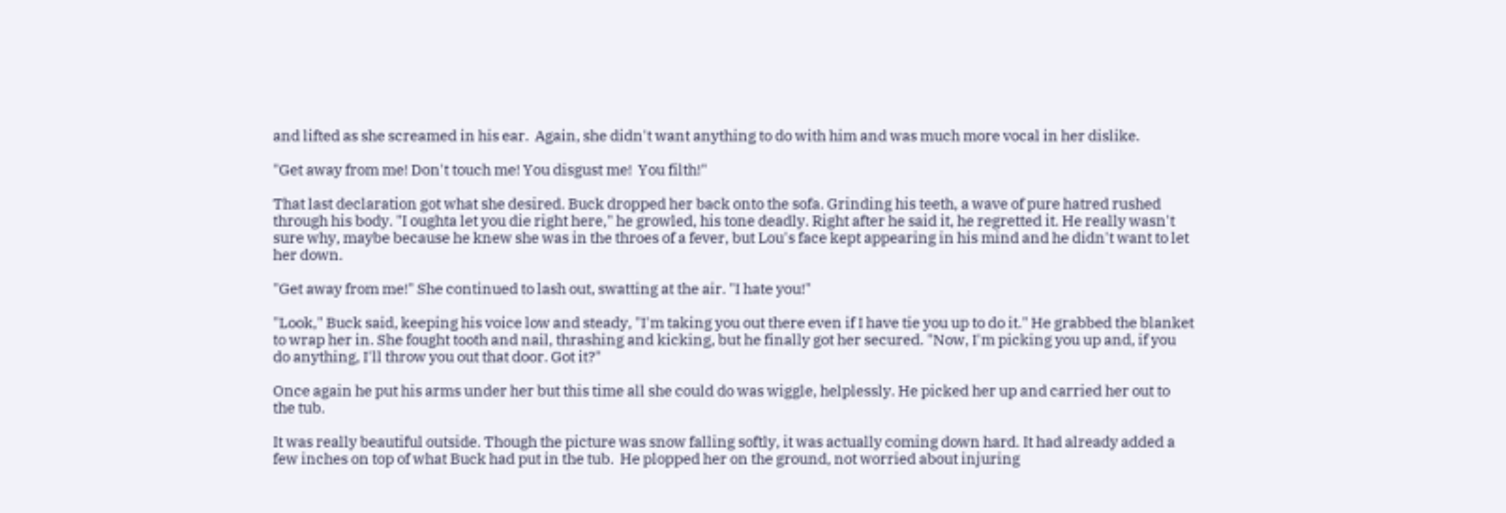and lifted as she screamed in his ear.  Again, she didn't want anything to do with him and was much more vocal in her dislike.

"Get away from me! Don't touch me! You disgust me!  You filth!"

That last declaration got what she desired. Buck dropped her back onto the sofa. Grinding his teeth, a wave of pure hatred rushed through his body. "I oughta let you die right here," he growled, his tone deadly. Right after he said it, he regretted it. He really wasn't sure why, maybe because he knew she was in the throes of a fever, but Lou's face kept appearing in his mind and he didn't want to let her down.

"Get away from me!" She continued to lash out, swatting at the air. "I hate you!"

"Look," Buck said, keeping his voice low and steady, "I'm taking you out there even if I have tie you up to do it." He grabbed the blanket to wrap her in. She fought tooth and nail, thrashing and kicking, but he finally got her secured. "Now, I'm picking you up and, if you do anything, I'll throw you out that door. Got it?"

Once again he put his arms under her but this time all she could do was wiggle, helplessly. He picked her up and carried her out to the tub.

It was really beautiful outside. Though the picture was snow falling softly, it was actually coming down hard. It had already added a few inches on top of what Buck had put in the tub.  He plopped her on the ground, not worried about injuring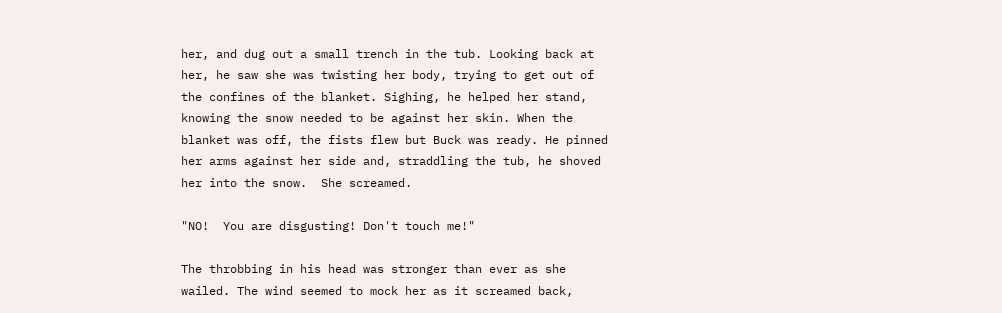her, and dug out a small trench in the tub. Looking back at her, he saw she was twisting her body, trying to get out of the confines of the blanket. Sighing, he helped her stand, knowing the snow needed to be against her skin. When the blanket was off, the fists flew but Buck was ready. He pinned her arms against her side and, straddling the tub, he shoved her into the snow.  She screamed.

"NO!  You are disgusting! Don't touch me!"

The throbbing in his head was stronger than ever as she wailed. The wind seemed to mock her as it screamed back,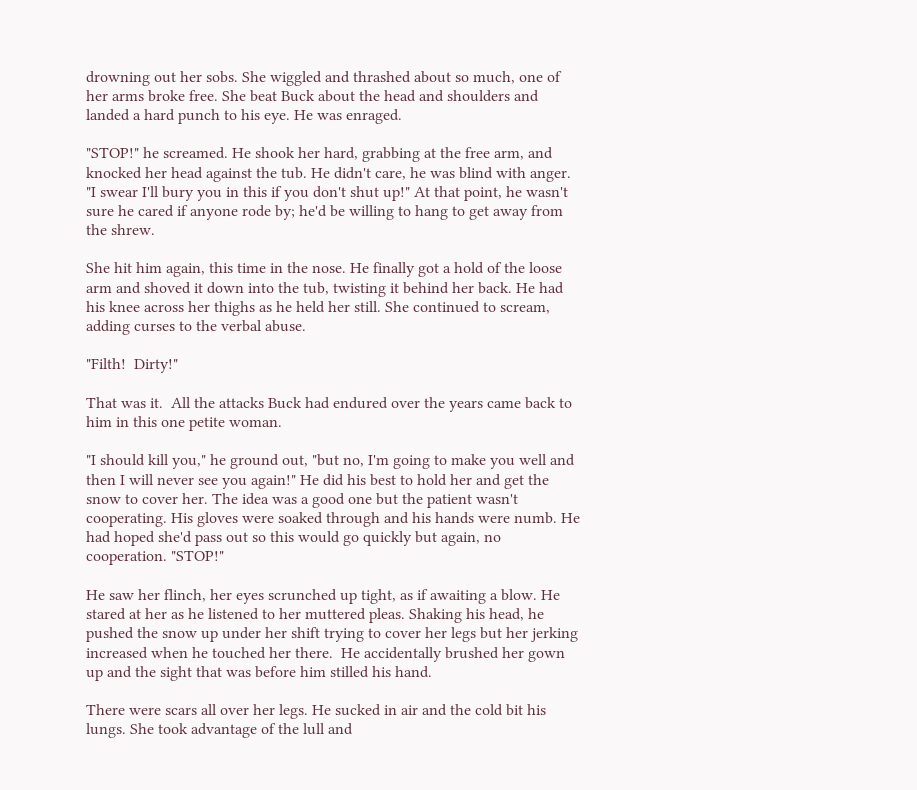drowning out her sobs. She wiggled and thrashed about so much, one of her arms broke free. She beat Buck about the head and shoulders and landed a hard punch to his eye. He was enraged.

"STOP!" he screamed. He shook her hard, grabbing at the free arm, and knocked her head against the tub. He didn't care, he was blind with anger. "I swear I'll bury you in this if you don't shut up!" At that point, he wasn't sure he cared if anyone rode by; he'd be willing to hang to get away from the shrew.

She hit him again, this time in the nose. He finally got a hold of the loose arm and shoved it down into the tub, twisting it behind her back. He had his knee across her thighs as he held her still. She continued to scream, adding curses to the verbal abuse.

"Filth!  Dirty!"

That was it.  All the attacks Buck had endured over the years came back to him in this one petite woman.

"I should kill you," he ground out, "but no, I'm going to make you well and then I will never see you again!" He did his best to hold her and get the snow to cover her. The idea was a good one but the patient wasn't cooperating. His gloves were soaked through and his hands were numb. He had hoped she'd pass out so this would go quickly but again, no cooperation. "STOP!"

He saw her flinch, her eyes scrunched up tight, as if awaiting a blow. He stared at her as he listened to her muttered pleas. Shaking his head, he pushed the snow up under her shift trying to cover her legs but her jerking increased when he touched her there.  He accidentally brushed her gown up and the sight that was before him stilled his hand.

There were scars all over her legs. He sucked in air and the cold bit his lungs. She took advantage of the lull and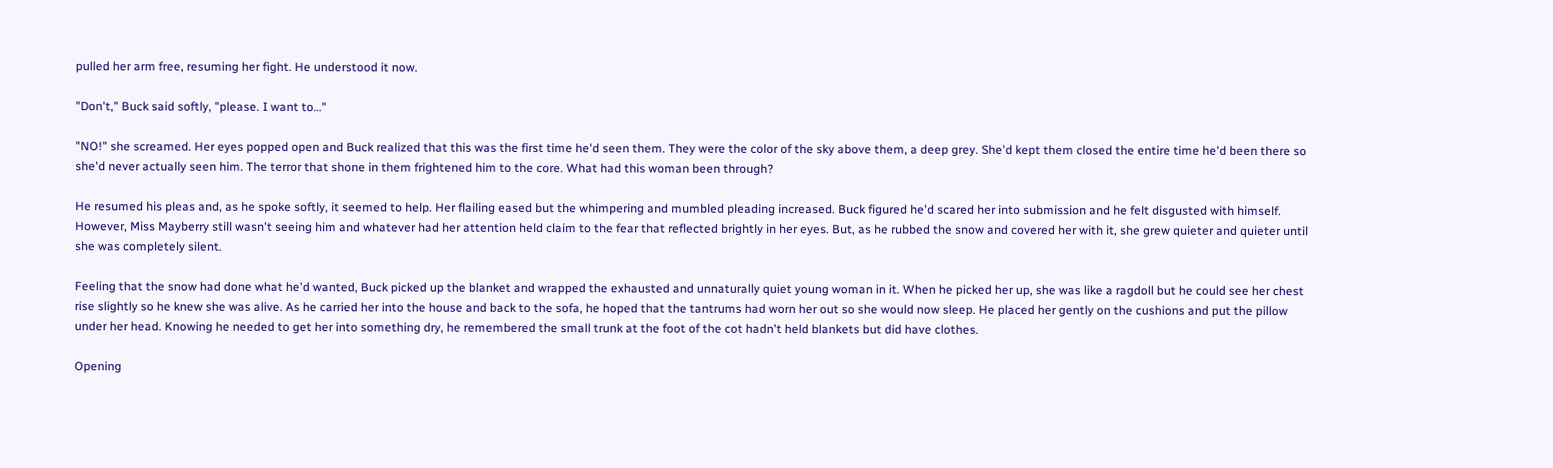pulled her arm free, resuming her fight. He understood it now.

"Don't," Buck said softly, "please. I want to…"

"NO!" she screamed. Her eyes popped open and Buck realized that this was the first time he'd seen them. They were the color of the sky above them, a deep grey. She'd kept them closed the entire time he'd been there so she'd never actually seen him. The terror that shone in them frightened him to the core. What had this woman been through?

He resumed his pleas and, as he spoke softly, it seemed to help. Her flailing eased but the whimpering and mumbled pleading increased. Buck figured he'd scared her into submission and he felt disgusted with himself. However, Miss Mayberry still wasn't seeing him and whatever had her attention held claim to the fear that reflected brightly in her eyes. But, as he rubbed the snow and covered her with it, she grew quieter and quieter until she was completely silent.

Feeling that the snow had done what he'd wanted, Buck picked up the blanket and wrapped the exhausted and unnaturally quiet young woman in it. When he picked her up, she was like a ragdoll but he could see her chest rise slightly so he knew she was alive. As he carried her into the house and back to the sofa, he hoped that the tantrums had worn her out so she would now sleep. He placed her gently on the cushions and put the pillow under her head. Knowing he needed to get her into something dry, he remembered the small trunk at the foot of the cot hadn't held blankets but did have clothes.

Opening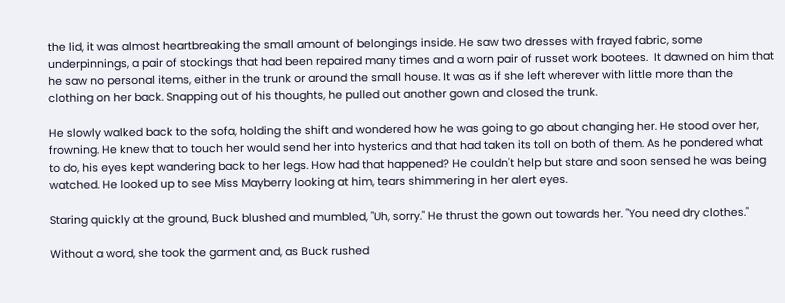the lid, it was almost heartbreaking the small amount of belongings inside. He saw two dresses with frayed fabric, some underpinnings, a pair of stockings that had been repaired many times and a worn pair of russet work bootees.  It dawned on him that he saw no personal items, either in the trunk or around the small house. It was as if she left wherever with little more than the clothing on her back. Snapping out of his thoughts, he pulled out another gown and closed the trunk.

He slowly walked back to the sofa, holding the shift and wondered how he was going to go about changing her. He stood over her, frowning. He knew that to touch her would send her into hysterics and that had taken its toll on both of them. As he pondered what to do, his eyes kept wandering back to her legs. How had that happened? He couldn't help but stare and soon sensed he was being watched. He looked up to see Miss Mayberry looking at him, tears shimmering in her alert eyes.

Staring quickly at the ground, Buck blushed and mumbled, "Uh, sorry." He thrust the gown out towards her. "You need dry clothes."

Without a word, she took the garment and, as Buck rushed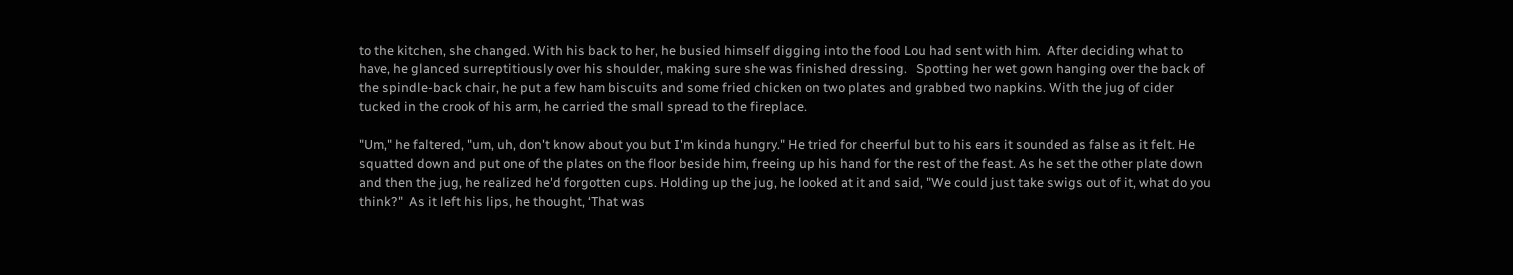to the kitchen, she changed. With his back to her, he busied himself digging into the food Lou had sent with him.  After deciding what to have, he glanced surreptitiously over his shoulder, making sure she was finished dressing.   Spotting her wet gown hanging over the back of the spindle-back chair, he put a few ham biscuits and some fried chicken on two plates and grabbed two napkins. With the jug of cider tucked in the crook of his arm, he carried the small spread to the fireplace.

"Um," he faltered, "um, uh, don't know about you but I'm kinda hungry." He tried for cheerful but to his ears it sounded as false as it felt. He squatted down and put one of the plates on the floor beside him, freeing up his hand for the rest of the feast. As he set the other plate down and then the jug, he realized he'd forgotten cups. Holding up the jug, he looked at it and said, "We could just take swigs out of it, what do you think?"  As it left his lips, he thought, ‘That was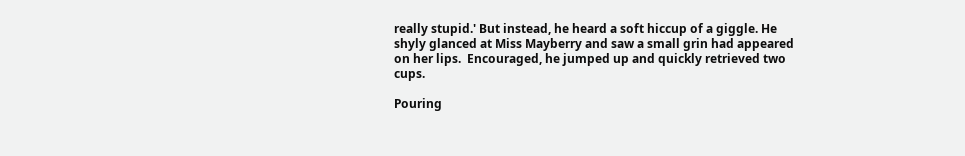really stupid.' But instead, he heard a soft hiccup of a giggle. He shyly glanced at Miss Mayberry and saw a small grin had appeared on her lips.  Encouraged, he jumped up and quickly retrieved two cups.

Pouring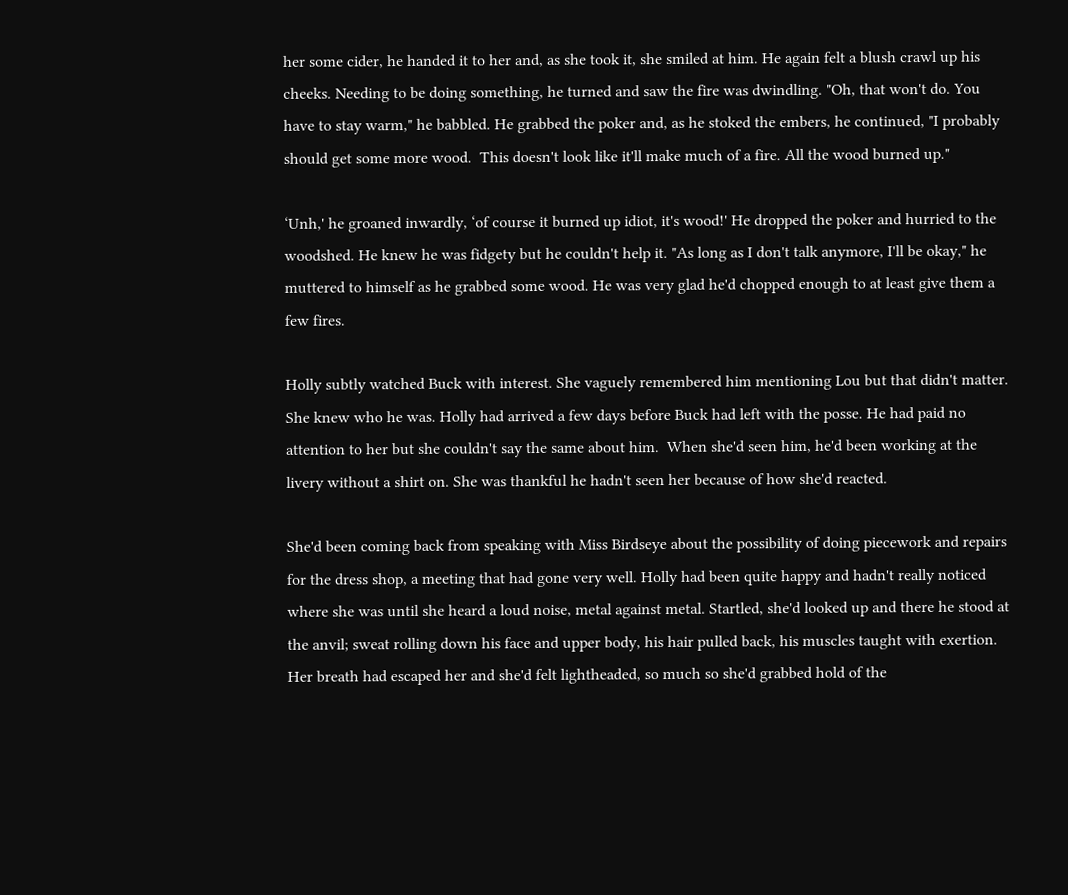her some cider, he handed it to her and, as she took it, she smiled at him. He again felt a blush crawl up his cheeks. Needing to be doing something, he turned and saw the fire was dwindling. "Oh, that won't do. You have to stay warm," he babbled. He grabbed the poker and, as he stoked the embers, he continued, "I probably should get some more wood.  This doesn't look like it'll make much of a fire. All the wood burned up."

‘Unh,' he groaned inwardly, ‘of course it burned up idiot, it's wood!' He dropped the poker and hurried to the woodshed. He knew he was fidgety but he couldn't help it. "As long as I don't talk anymore, I'll be okay," he muttered to himself as he grabbed some wood. He was very glad he'd chopped enough to at least give them a few fires.

Holly subtly watched Buck with interest. She vaguely remembered him mentioning Lou but that didn't matter. She knew who he was. Holly had arrived a few days before Buck had left with the posse. He had paid no attention to her but she couldn't say the same about him.  When she'd seen him, he'd been working at the livery without a shirt on. She was thankful he hadn't seen her because of how she'd reacted.

She'd been coming back from speaking with Miss Birdseye about the possibility of doing piecework and repairs for the dress shop, a meeting that had gone very well. Holly had been quite happy and hadn't really noticed where she was until she heard a loud noise, metal against metal. Startled, she'd looked up and there he stood at the anvil; sweat rolling down his face and upper body, his hair pulled back, his muscles taught with exertion. Her breath had escaped her and she'd felt lightheaded, so much so she'd grabbed hold of the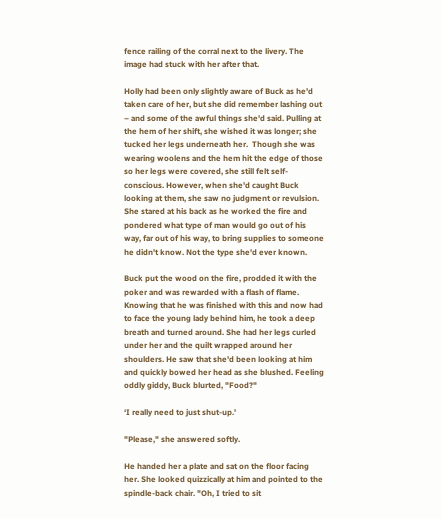fence railing of the corral next to the livery. The image had stuck with her after that.

Holly had been only slightly aware of Buck as he'd taken care of her, but she did remember lashing out – and some of the awful things she'd said. Pulling at the hem of her shift, she wished it was longer; she tucked her legs underneath her.  Though she was wearing woolens and the hem hit the edge of those so her legs were covered, she still felt self-conscious. However, when she'd caught Buck looking at them, she saw no judgment or revulsion.  She stared at his back as he worked the fire and pondered what type of man would go out of his way, far out of his way, to bring supplies to someone he didn't know. Not the type she'd ever known.

Buck put the wood on the fire, prodded it with the poker and was rewarded with a flash of flame. Knowing that he was finished with this and now had to face the young lady behind him, he took a deep breath and turned around. She had her legs curled under her and the quilt wrapped around her shoulders. He saw that she'd been looking at him and quickly bowed her head as she blushed. Feeling oddly giddy, Buck blurted, "Food?"

‘I really need to just shut-up.'

"Please," she answered softly.

He handed her a plate and sat on the floor facing her. She looked quizzically at him and pointed to the spindle-back chair. "Oh, I tried to sit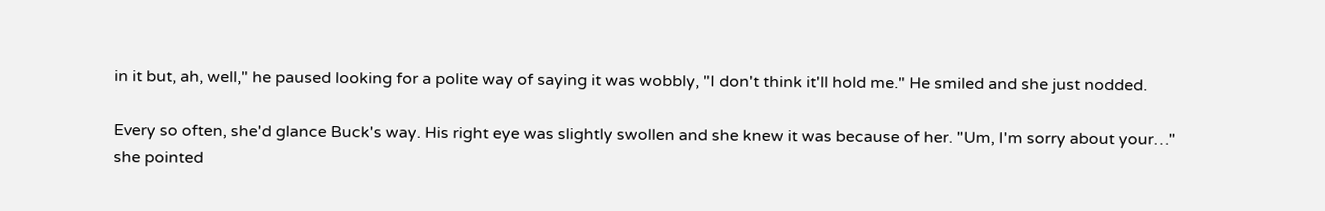in it but, ah, well," he paused looking for a polite way of saying it was wobbly, "I don't think it'll hold me." He smiled and she just nodded.

Every so often, she'd glance Buck's way. His right eye was slightly swollen and she knew it was because of her. "Um, I'm sorry about your…" she pointed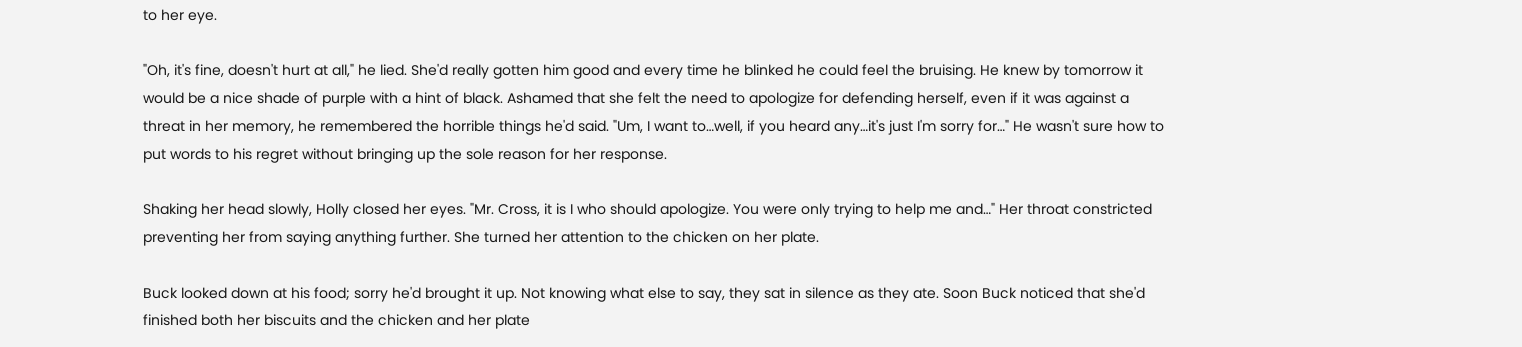to her eye.

"Oh, it's fine, doesn't hurt at all," he lied. She'd really gotten him good and every time he blinked he could feel the bruising. He knew by tomorrow it would be a nice shade of purple with a hint of black. Ashamed that she felt the need to apologize for defending herself, even if it was against a threat in her memory, he remembered the horrible things he'd said. "Um, I want to…well, if you heard any…it's just I'm sorry for…" He wasn't sure how to put words to his regret without bringing up the sole reason for her response.

Shaking her head slowly, Holly closed her eyes. "Mr. Cross, it is I who should apologize. You were only trying to help me and…" Her throat constricted preventing her from saying anything further. She turned her attention to the chicken on her plate.

Buck looked down at his food; sorry he'd brought it up. Not knowing what else to say, they sat in silence as they ate. Soon Buck noticed that she'd finished both her biscuits and the chicken and her plate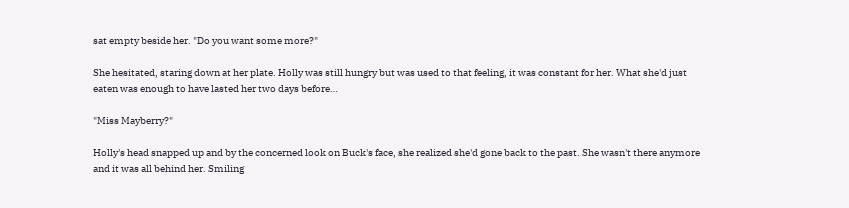sat empty beside her. "Do you want some more?"

She hesitated, staring down at her plate. Holly was still hungry but was used to that feeling, it was constant for her. What she'd just eaten was enough to have lasted her two days before…

"Miss Mayberry?"

Holly's head snapped up and by the concerned look on Buck's face, she realized she'd gone back to the past. She wasn't there anymore and it was all behind her. Smiling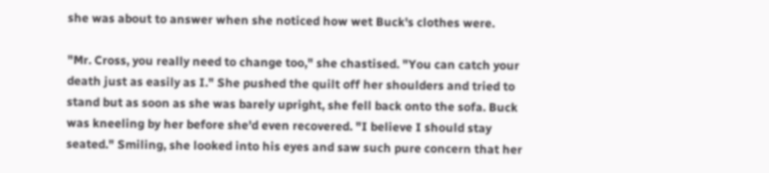she was about to answer when she noticed how wet Buck's clothes were.

"Mr. Cross, you really need to change too," she chastised. "You can catch your death just as easily as I." She pushed the quilt off her shoulders and tried to stand but as soon as she was barely upright, she fell back onto the sofa. Buck was kneeling by her before she'd even recovered. "I believe I should stay seated." Smiling, she looked into his eyes and saw such pure concern that her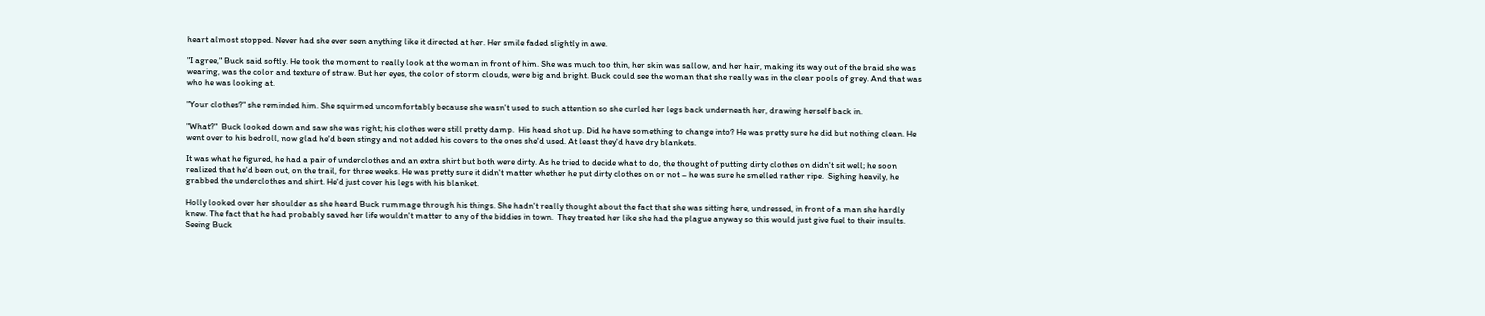heart almost stopped. Never had she ever seen anything like it directed at her. Her smile faded slightly in awe.

"I agree," Buck said softly. He took the moment to really look at the woman in front of him. She was much too thin, her skin was sallow, and her hair, making its way out of the braid she was wearing, was the color and texture of straw. But her eyes, the color of storm clouds, were big and bright. Buck could see the woman that she really was in the clear pools of grey. And that was who he was looking at.

"Your clothes?" she reminded him. She squirmed uncomfortably because she wasn't used to such attention so she curled her legs back underneath her, drawing herself back in.

"What?"  Buck looked down and saw she was right; his clothes were still pretty damp.  His head shot up. Did he have something to change into? He was pretty sure he did but nothing clean. He went over to his bedroll, now glad he'd been stingy and not added his covers to the ones she'd used. At least they'd have dry blankets.

It was what he figured, he had a pair of underclothes and an extra shirt but both were dirty. As he tried to decide what to do, the thought of putting dirty clothes on didn't sit well; he soon realized that he'd been out, on the trail, for three weeks. He was pretty sure it didn't matter whether he put dirty clothes on or not – he was sure he smelled rather ripe.  Sighing heavily, he grabbed the underclothes and shirt. He'd just cover his legs with his blanket.

Holly looked over her shoulder as she heard Buck rummage through his things. She hadn't really thought about the fact that she was sitting here, undressed, in front of a man she hardly knew. The fact that he had probably saved her life wouldn't matter to any of the biddies in town.  They treated her like she had the plague anyway so this would just give fuel to their insults. Seeing Buck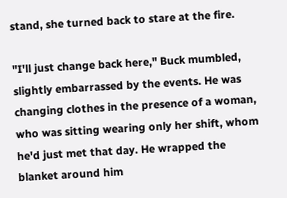stand, she turned back to stare at the fire.

"I'll just change back here," Buck mumbled, slightly embarrassed by the events. He was changing clothes in the presence of a woman, who was sitting wearing only her shift, whom he'd just met that day. He wrapped the blanket around him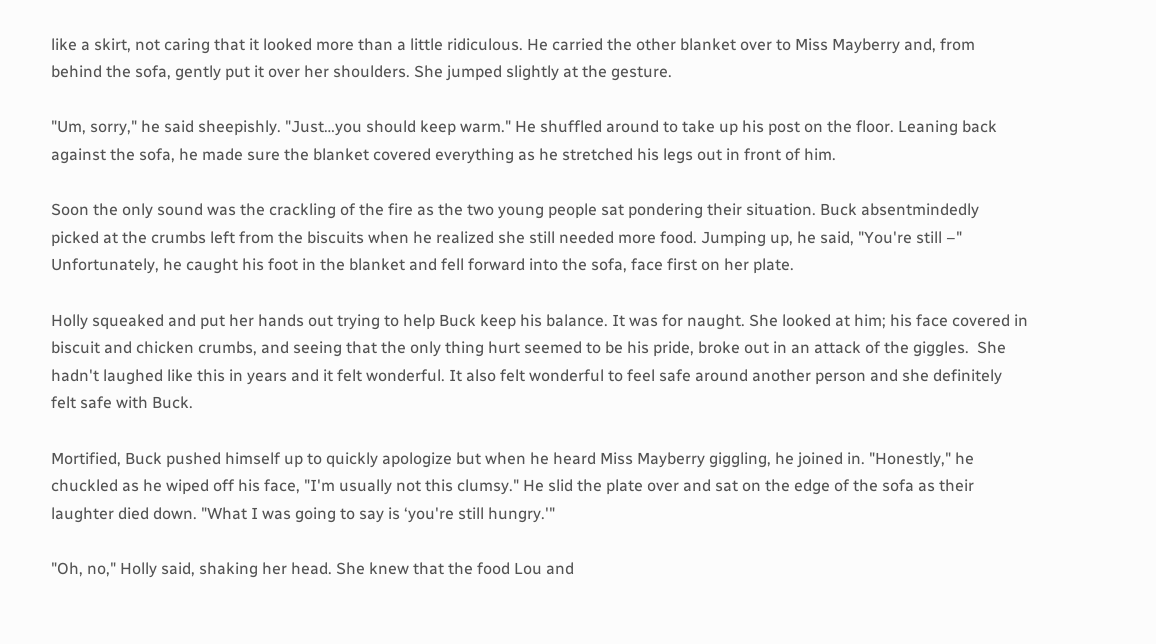like a skirt, not caring that it looked more than a little ridiculous. He carried the other blanket over to Miss Mayberry and, from behind the sofa, gently put it over her shoulders. She jumped slightly at the gesture.

"Um, sorry," he said sheepishly. "Just…you should keep warm." He shuffled around to take up his post on the floor. Leaning back against the sofa, he made sure the blanket covered everything as he stretched his legs out in front of him.

Soon the only sound was the crackling of the fire as the two young people sat pondering their situation. Buck absentmindedly picked at the crumbs left from the biscuits when he realized she still needed more food. Jumping up, he said, "You're still –" Unfortunately, he caught his foot in the blanket and fell forward into the sofa, face first on her plate.

Holly squeaked and put her hands out trying to help Buck keep his balance. It was for naught. She looked at him; his face covered in biscuit and chicken crumbs, and seeing that the only thing hurt seemed to be his pride, broke out in an attack of the giggles.  She hadn't laughed like this in years and it felt wonderful. It also felt wonderful to feel safe around another person and she definitely felt safe with Buck.

Mortified, Buck pushed himself up to quickly apologize but when he heard Miss Mayberry giggling, he joined in. "Honestly," he chuckled as he wiped off his face, "I'm usually not this clumsy." He slid the plate over and sat on the edge of the sofa as their laughter died down. "What I was going to say is ‘you're still hungry.'"

"Oh, no," Holly said, shaking her head. She knew that the food Lou and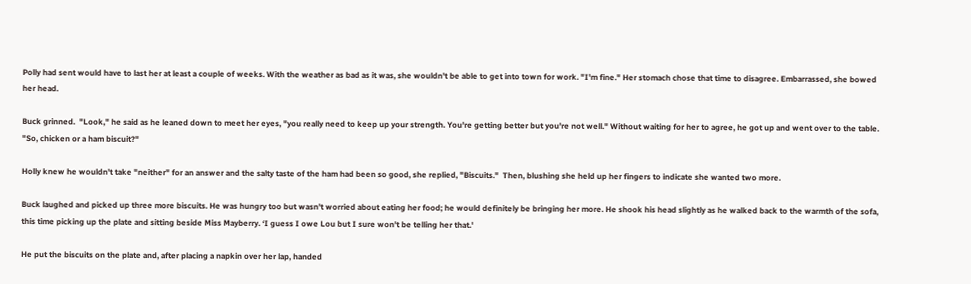Polly had sent would have to last her at least a couple of weeks. With the weather as bad as it was, she wouldn't be able to get into town for work. "I'm fine." Her stomach chose that time to disagree. Embarrassed, she bowed her head.

Buck grinned.  "Look," he said as he leaned down to meet her eyes, "you really need to keep up your strength. You're getting better but you're not well." Without waiting for her to agree, he got up and went over to the table. "So, chicken or a ham biscuit?"

Holly knew he wouldn't take "neither" for an answer and the salty taste of the ham had been so good, she replied, "Biscuits."  Then, blushing she held up her fingers to indicate she wanted two more.

Buck laughed and picked up three more biscuits. He was hungry too but wasn't worried about eating her food; he would definitely be bringing her more. He shook his head slightly as he walked back to the warmth of the sofa, this time picking up the plate and sitting beside Miss Mayberry. ‘I guess I owe Lou but I sure won't be telling her that.'

He put the biscuits on the plate and, after placing a napkin over her lap, handed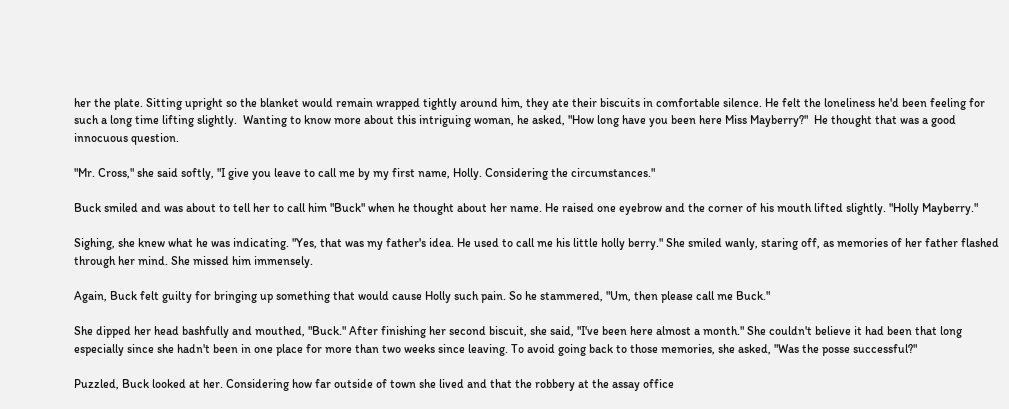her the plate. Sitting upright so the blanket would remain wrapped tightly around him, they ate their biscuits in comfortable silence. He felt the loneliness he'd been feeling for such a long time lifting slightly.  Wanting to know more about this intriguing woman, he asked, "How long have you been here Miss Mayberry?"  He thought that was a good innocuous question.

"Mr. Cross," she said softly, "I give you leave to call me by my first name, Holly. Considering the circumstances."

Buck smiled and was about to tell her to call him "Buck" when he thought about her name. He raised one eyebrow and the corner of his mouth lifted slightly. "Holly Mayberry."

Sighing, she knew what he was indicating. "Yes, that was my father's idea. He used to call me his little holly berry." She smiled wanly, staring off, as memories of her father flashed through her mind. She missed him immensely.

Again, Buck felt guilty for bringing up something that would cause Holly such pain. So he stammered, "Um, then please call me Buck."

She dipped her head bashfully and mouthed, "Buck." After finishing her second biscuit, she said, "I've been here almost a month." She couldn't believe it had been that long especially since she hadn't been in one place for more than two weeks since leaving. To avoid going back to those memories, she asked, "Was the posse successful?"

Puzzled, Buck looked at her. Considering how far outside of town she lived and that the robbery at the assay office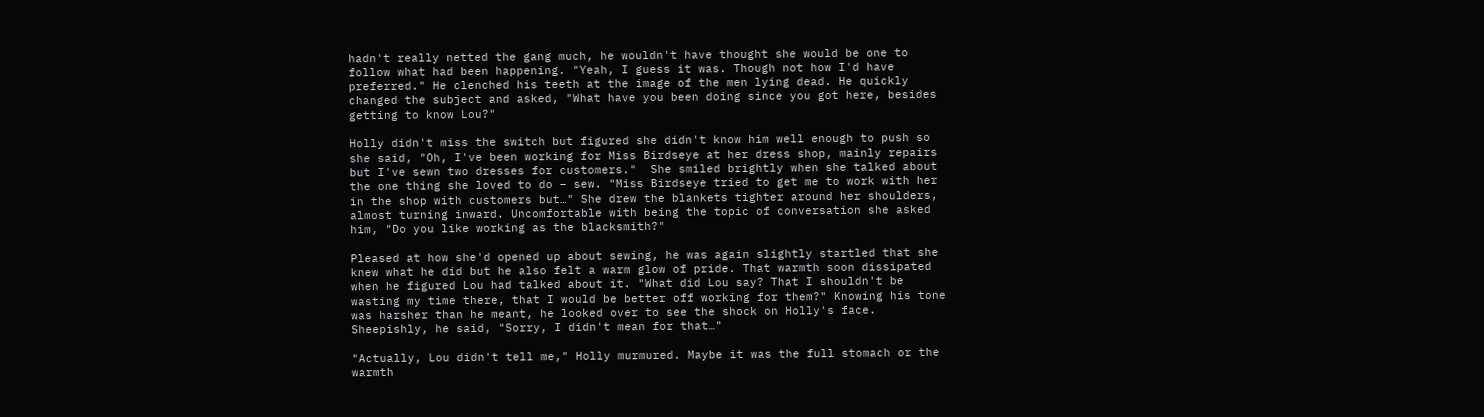hadn't really netted the gang much, he wouldn't have thought she would be one to follow what had been happening. "Yeah, I guess it was. Though not how I'd have preferred." He clenched his teeth at the image of the men lying dead. He quickly changed the subject and asked, "What have you been doing since you got here, besides getting to know Lou?"

Holly didn't miss the switch but figured she didn't know him well enough to push so she said, "Oh, I've been working for Miss Birdseye at her dress shop, mainly repairs but I've sewn two dresses for customers."  She smiled brightly when she talked about the one thing she loved to do – sew. "Miss Birdseye tried to get me to work with her in the shop with customers but…" She drew the blankets tighter around her shoulders, almost turning inward. Uncomfortable with being the topic of conversation she asked him, "Do you like working as the blacksmith?"

Pleased at how she'd opened up about sewing, he was again slightly startled that she knew what he did but he also felt a warm glow of pride. That warmth soon dissipated when he figured Lou had talked about it. "What did Lou say? That I shouldn't be wasting my time there, that I would be better off working for them?" Knowing his tone was harsher than he meant, he looked over to see the shock on Holly's face. Sheepishly, he said, "Sorry, I didn't mean for that…"

"Actually, Lou didn't tell me," Holly murmured. Maybe it was the full stomach or the warmth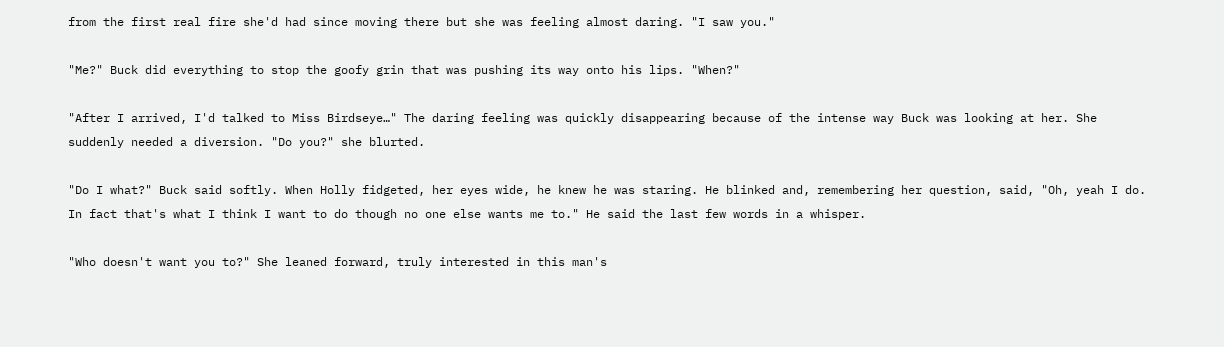from the first real fire she'd had since moving there but she was feeling almost daring. "I saw you."

"Me?" Buck did everything to stop the goofy grin that was pushing its way onto his lips. "When?"

"After I arrived, I'd talked to Miss Birdseye…" The daring feeling was quickly disappearing because of the intense way Buck was looking at her. She suddenly needed a diversion. "Do you?" she blurted.

"Do I what?" Buck said softly. When Holly fidgeted, her eyes wide, he knew he was staring. He blinked and, remembering her question, said, "Oh, yeah I do. In fact that's what I think I want to do though no one else wants me to." He said the last few words in a whisper.

"Who doesn't want you to?" She leaned forward, truly interested in this man's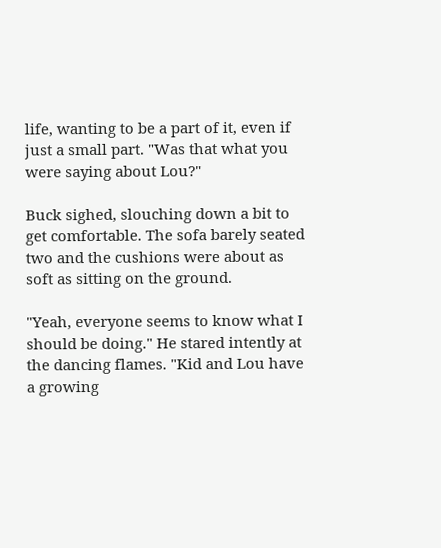life, wanting to be a part of it, even if just a small part. "Was that what you were saying about Lou?"

Buck sighed, slouching down a bit to get comfortable. The sofa barely seated two and the cushions were about as soft as sitting on the ground.

"Yeah, everyone seems to know what I should be doing." He stared intently at the dancing flames. "Kid and Lou have a growing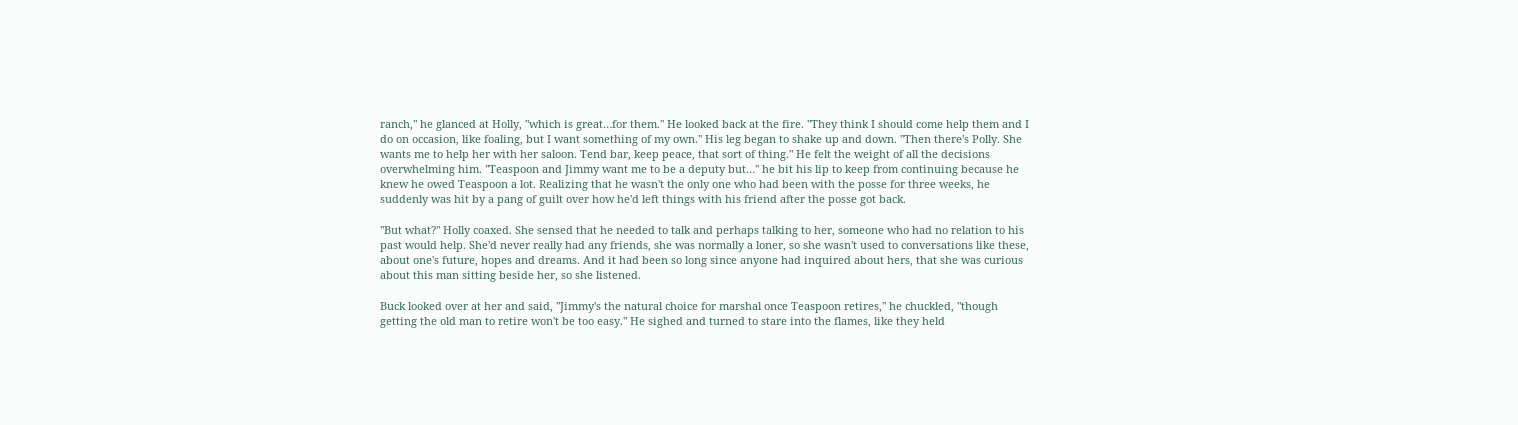ranch," he glanced at Holly, "which is great…for them." He looked back at the fire. "They think I should come help them and I do on occasion, like foaling, but I want something of my own." His leg began to shake up and down. "Then there's Polly. She wants me to help her with her saloon. Tend bar, keep peace, that sort of thing." He felt the weight of all the decisions overwhelming him. "Teaspoon and Jimmy want me to be a deputy but…" he bit his lip to keep from continuing because he knew he owed Teaspoon a lot. Realizing that he wasn't the only one who had been with the posse for three weeks, he suddenly was hit by a pang of guilt over how he'd left things with his friend after the posse got back.

"But what?" Holly coaxed. She sensed that he needed to talk and perhaps talking to her, someone who had no relation to his past would help. She'd never really had any friends, she was normally a loner, so she wasn't used to conversations like these, about one's future, hopes and dreams. And it had been so long since anyone had inquired about hers, that she was curious about this man sitting beside her, so she listened.

Buck looked over at her and said, "Jimmy's the natural choice for marshal once Teaspoon retires," he chuckled, "though getting the old man to retire won't be too easy." He sighed and turned to stare into the flames, like they held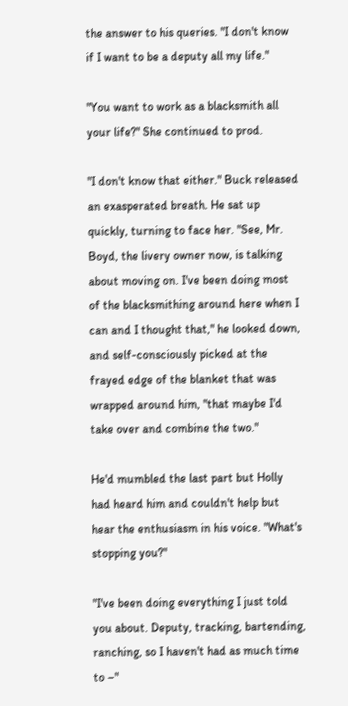the answer to his queries. "I don't know if I want to be a deputy all my life."

"You want to work as a blacksmith all your life?" She continued to prod.

"I don't know that either." Buck released an exasperated breath. He sat up quickly, turning to face her. "See, Mr. Boyd, the livery owner now, is talking about moving on. I've been doing most of the blacksmithing around here when I can and I thought that," he looked down, and self-consciously picked at the frayed edge of the blanket that was wrapped around him, "that maybe I'd take over and combine the two."

He'd mumbled the last part but Holly had heard him and couldn't help but hear the enthusiasm in his voice. "What's stopping you?"

"I've been doing everything I just told you about. Deputy, tracking, bartending, ranching, so I haven't had as much time to –"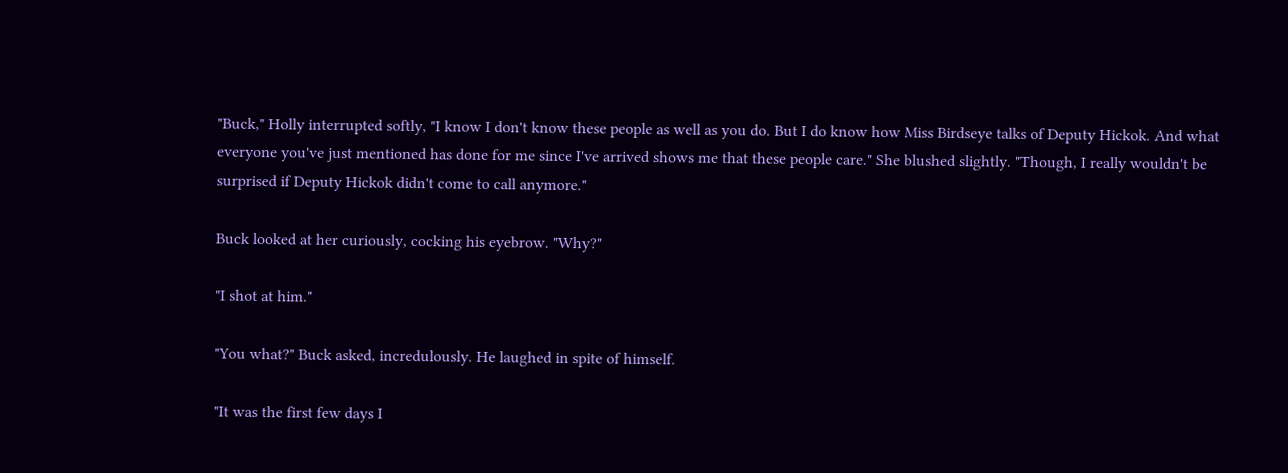"Buck," Holly interrupted softly, "I know I don't know these people as well as you do. But I do know how Miss Birdseye talks of Deputy Hickok. And what everyone you've just mentioned has done for me since I've arrived shows me that these people care." She blushed slightly. "Though, I really wouldn't be surprised if Deputy Hickok didn't come to call anymore."

Buck looked at her curiously, cocking his eyebrow. "Why?"

"I shot at him."

"You what?" Buck asked, incredulously. He laughed in spite of himself.

"It was the first few days I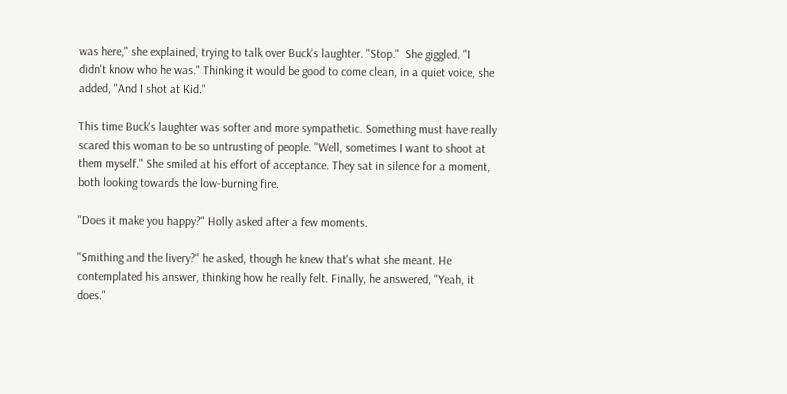was here," she explained, trying to talk over Buck's laughter. "Stop."  She giggled. "I didn't know who he was." Thinking it would be good to come clean, in a quiet voice, she added, "And I shot at Kid."

This time Buck's laughter was softer and more sympathetic. Something must have really scared this woman to be so untrusting of people. "Well, sometimes I want to shoot at them myself." She smiled at his effort of acceptance. They sat in silence for a moment, both looking towards the low-burning fire.

"Does it make you happy?" Holly asked after a few moments.

"Smithing and the livery?" he asked, though he knew that's what she meant. He contemplated his answer, thinking how he really felt. Finally, he answered, "Yeah, it does."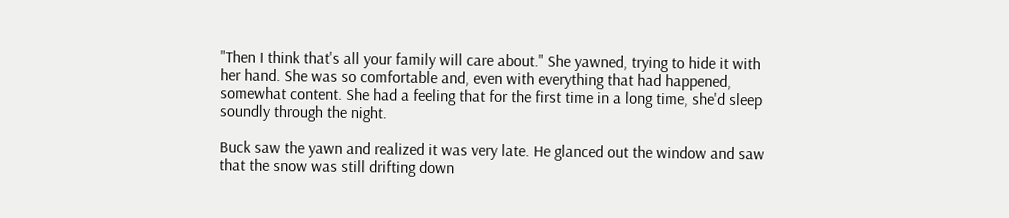"Then I think that's all your family will care about." She yawned, trying to hide it with her hand. She was so comfortable and, even with everything that had happened, somewhat content. She had a feeling that for the first time in a long time, she'd sleep soundly through the night.

Buck saw the yawn and realized it was very late. He glanced out the window and saw that the snow was still drifting down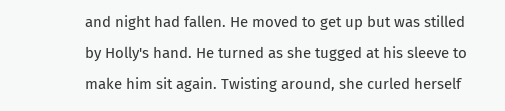and night had fallen. He moved to get up but was stilled by Holly's hand. He turned as she tugged at his sleeve to make him sit again. Twisting around, she curled herself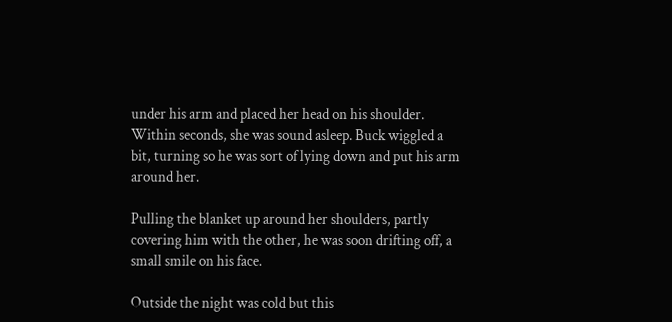under his arm and placed her head on his shoulder. Within seconds, she was sound asleep. Buck wiggled a bit, turning so he was sort of lying down and put his arm around her.

Pulling the blanket up around her shoulders, partly covering him with the other, he was soon drifting off, a small smile on his face.

Outside the night was cold but this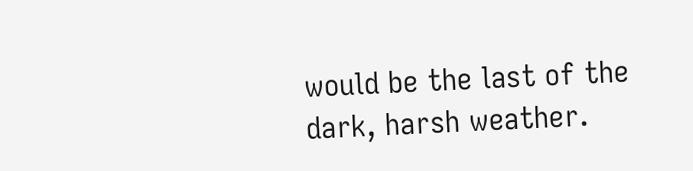would be the last of the dark, harsh weather.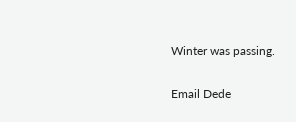Winter was passing.

Email Dede